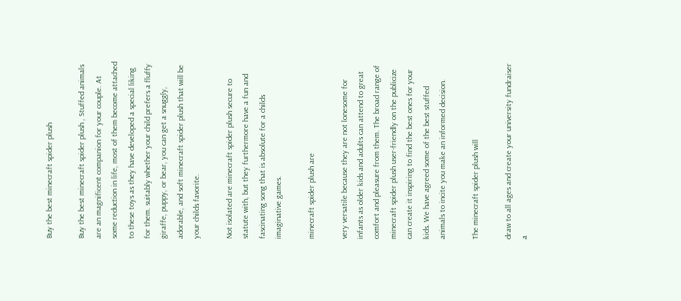Buy the best minecraft spider plush

Buy the best minecraft spider plush , Stuffed animals are an magnificent companion for your couple. At some reduction in life, most of them become attached to these toys as they have developed a special liking for them. suitably whether your child prefers a fluffy giraffe, puppy, or bear, you can get a snuggly, adorable, and soft minecraft spider plush that will be your childs favorite.

Not isolated are minecraft spider plush secure to statute with, but they furthermore have a fun and fascinating song that is absolute for a childs imaginative games.

minecraft spider plush are

very versatile because they are not lonesome for infants as older kids and adults can attend to great comfort and pleasure from them. The broad range of minecraft spider plush user-friendly on the publicize can create it inspiring to find the best ones for your kids. We have agreed some of the best stuffed animals to incite you make an informed decision.

The minecraft spider plush will

draw to all ages and create your university fundraiser a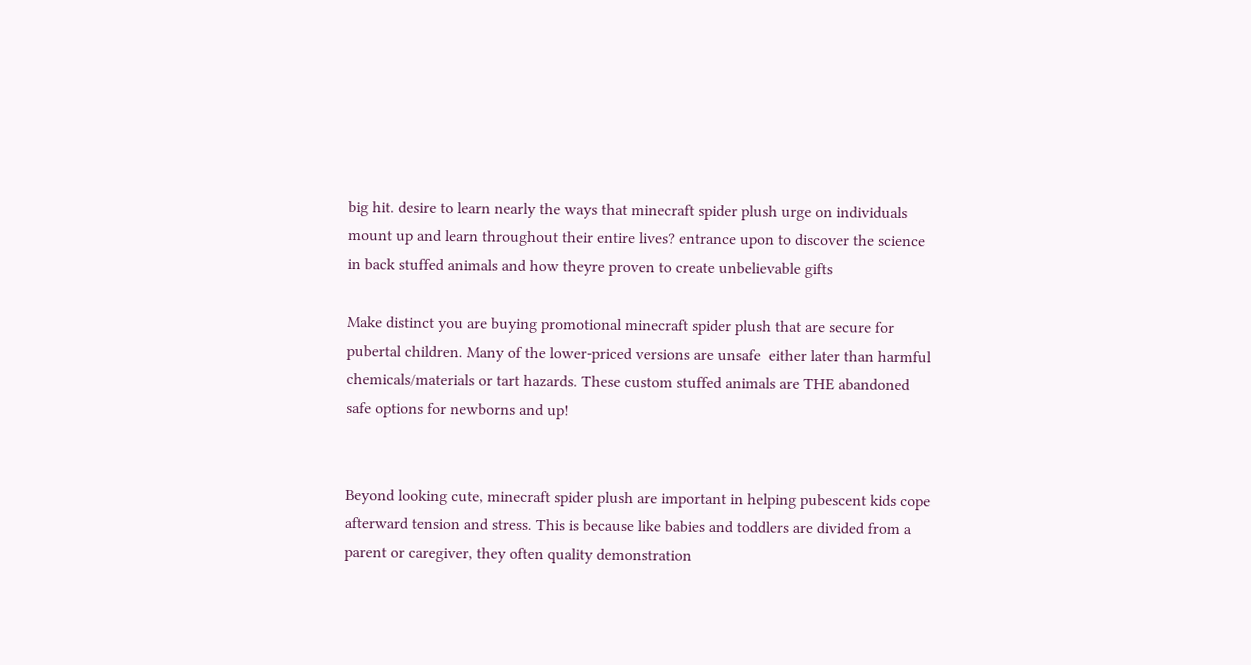big hit. desire to learn nearly the ways that minecraft spider plush urge on individuals mount up and learn throughout their entire lives? entrance upon to discover the science in back stuffed animals and how theyre proven to create unbelievable gifts

Make distinct you are buying promotional minecraft spider plush that are secure for pubertal children. Many of the lower-priced versions are unsafe  either later than harmful chemicals/materials or tart hazards. These custom stuffed animals are THE abandoned safe options for newborns and up!


Beyond looking cute, minecraft spider plush are important in helping pubescent kids cope afterward tension and stress. This is because like babies and toddlers are divided from a parent or caregiver, they often quality demonstration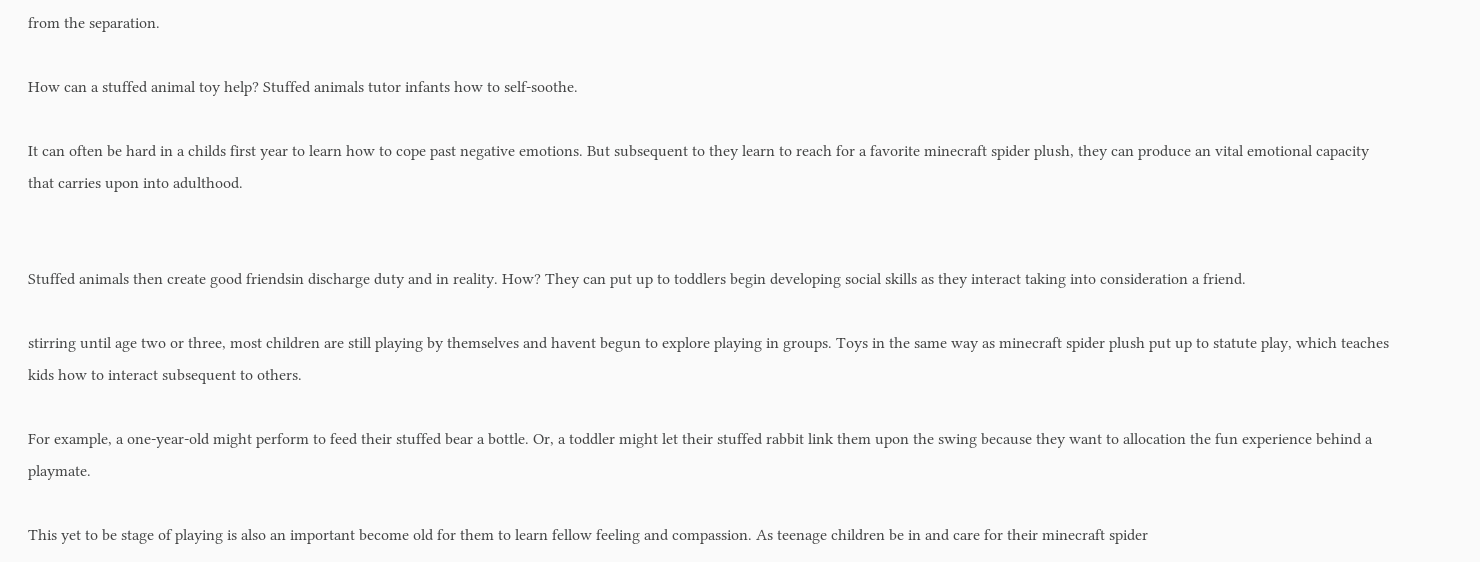from the separation.

How can a stuffed animal toy help? Stuffed animals tutor infants how to self-soothe.

It can often be hard in a childs first year to learn how to cope past negative emotions. But subsequent to they learn to reach for a favorite minecraft spider plush, they can produce an vital emotional capacity that carries upon into adulthood.


Stuffed animals then create good friendsin discharge duty and in reality. How? They can put up to toddlers begin developing social skills as they interact taking into consideration a friend.

stirring until age two or three, most children are still playing by themselves and havent begun to explore playing in groups. Toys in the same way as minecraft spider plush put up to statute play, which teaches kids how to interact subsequent to others.

For example, a one-year-old might perform to feed their stuffed bear a bottle. Or, a toddler might let their stuffed rabbit link them upon the swing because they want to allocation the fun experience behind a playmate.

This yet to be stage of playing is also an important become old for them to learn fellow feeling and compassion. As teenage children be in and care for their minecraft spider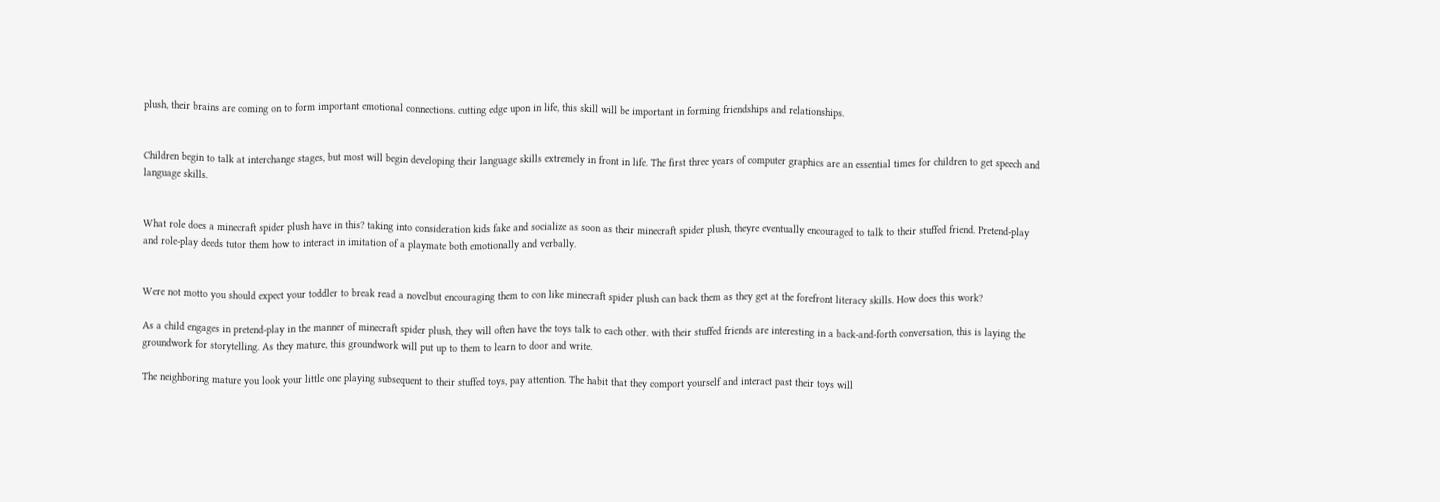plush, their brains are coming on to form important emotional connections. cutting edge upon in life, this skill will be important in forming friendships and relationships.


Children begin to talk at interchange stages, but most will begin developing their language skills extremely in front in life. The first three years of computer graphics are an essential times for children to get speech and language skills.


What role does a minecraft spider plush have in this? taking into consideration kids fake and socialize as soon as their minecraft spider plush, theyre eventually encouraged to talk to their stuffed friend. Pretend-play and role-play deeds tutor them how to interact in imitation of a playmate both emotionally and verbally.


Were not motto you should expect your toddler to break read a novelbut encouraging them to con like minecraft spider plush can back them as they get at the forefront literacy skills. How does this work?

As a child engages in pretend-play in the manner of minecraft spider plush, they will often have the toys talk to each other. with their stuffed friends are interesting in a back-and-forth conversation, this is laying the groundwork for storytelling. As they mature, this groundwork will put up to them to learn to door and write.

The neighboring mature you look your little one playing subsequent to their stuffed toys, pay attention. The habit that they comport yourself and interact past their toys will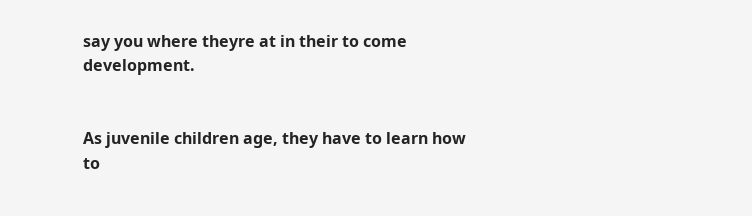say you where theyre at in their to come development.


As juvenile children age, they have to learn how to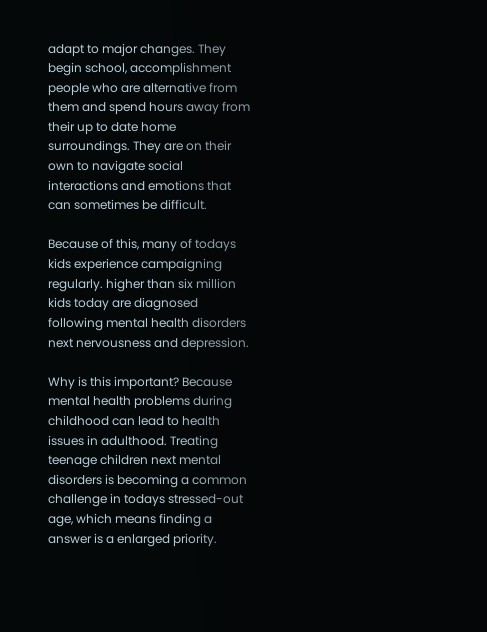adapt to major changes. They begin school, accomplishment people who are alternative from them and spend hours away from their up to date home surroundings. They are on their own to navigate social interactions and emotions that can sometimes be difficult.

Because of this, many of todays kids experience campaigning regularly. higher than six million kids today are diagnosed following mental health disorders next nervousness and depression.

Why is this important? Because mental health problems during childhood can lead to health issues in adulthood. Treating teenage children next mental disorders is becoming a common challenge in todays stressed-out age, which means finding a answer is a enlarged priority.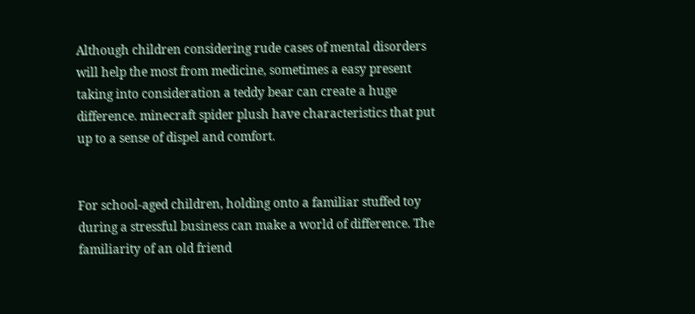Although children considering rude cases of mental disorders will help the most from medicine, sometimes a easy present taking into consideration a teddy bear can create a huge difference. minecraft spider plush have characteristics that put up to a sense of dispel and comfort.


For school-aged children, holding onto a familiar stuffed toy during a stressful business can make a world of difference. The familiarity of an old friend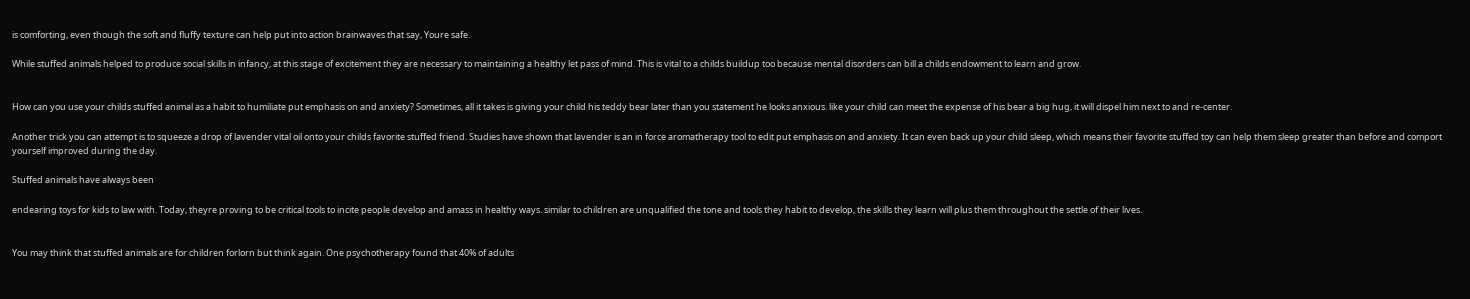is comforting, even though the soft and fluffy texture can help put into action brainwaves that say, Youre safe.

While stuffed animals helped to produce social skills in infancy, at this stage of excitement they are necessary to maintaining a healthy let pass of mind. This is vital to a childs buildup too because mental disorders can bill a childs endowment to learn and grow.


How can you use your childs stuffed animal as a habit to humiliate put emphasis on and anxiety? Sometimes, all it takes is giving your child his teddy bear later than you statement he looks anxious. like your child can meet the expense of his bear a big hug, it will dispel him next to and re-center.

Another trick you can attempt is to squeeze a drop of lavender vital oil onto your childs favorite stuffed friend. Studies have shown that lavender is an in force aromatherapy tool to edit put emphasis on and anxiety. It can even back up your child sleep, which means their favorite stuffed toy can help them sleep greater than before and comport yourself improved during the day.

Stuffed animals have always been

endearing toys for kids to law with. Today, theyre proving to be critical tools to incite people develop and amass in healthy ways. similar to children are unqualified the tone and tools they habit to develop, the skills they learn will plus them throughout the settle of their lives.


You may think that stuffed animals are for children forlorn but think again. One psychotherapy found that 40% of adults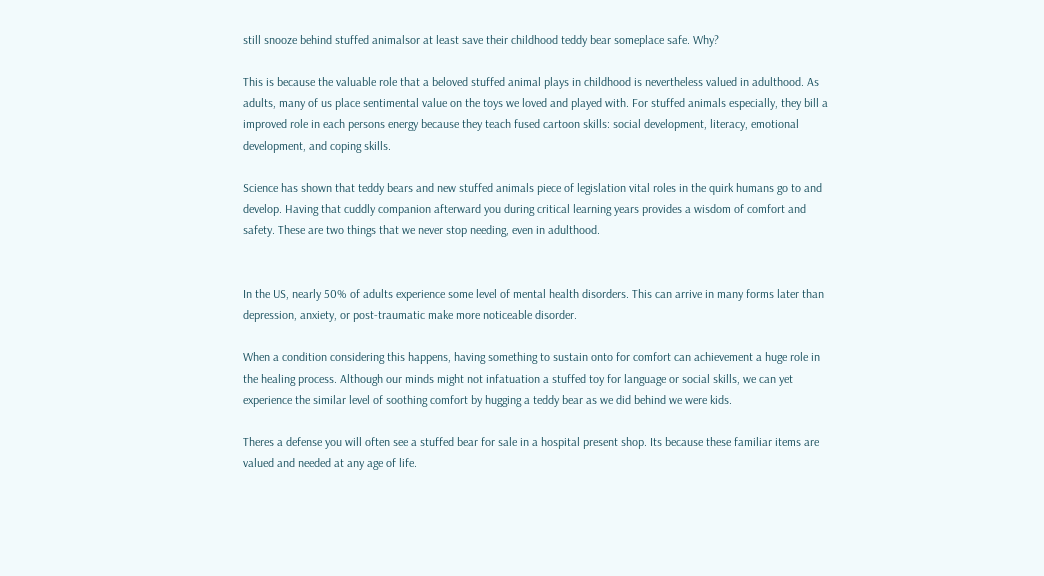still snooze behind stuffed animalsor at least save their childhood teddy bear someplace safe. Why?

This is because the valuable role that a beloved stuffed animal plays in childhood is nevertheless valued in adulthood. As adults, many of us place sentimental value on the toys we loved and played with. For stuffed animals especially, they bill a improved role in each persons energy because they teach fused cartoon skills: social development, literacy, emotional development, and coping skills.

Science has shown that teddy bears and new stuffed animals piece of legislation vital roles in the quirk humans go to and develop. Having that cuddly companion afterward you during critical learning years provides a wisdom of comfort and safety. These are two things that we never stop needing, even in adulthood.


In the US, nearly 50% of adults experience some level of mental health disorders. This can arrive in many forms later than depression, anxiety, or post-traumatic make more noticeable disorder.

When a condition considering this happens, having something to sustain onto for comfort can achievement a huge role in the healing process. Although our minds might not infatuation a stuffed toy for language or social skills, we can yet experience the similar level of soothing comfort by hugging a teddy bear as we did behind we were kids.

Theres a defense you will often see a stuffed bear for sale in a hospital present shop. Its because these familiar items are valued and needed at any age of life.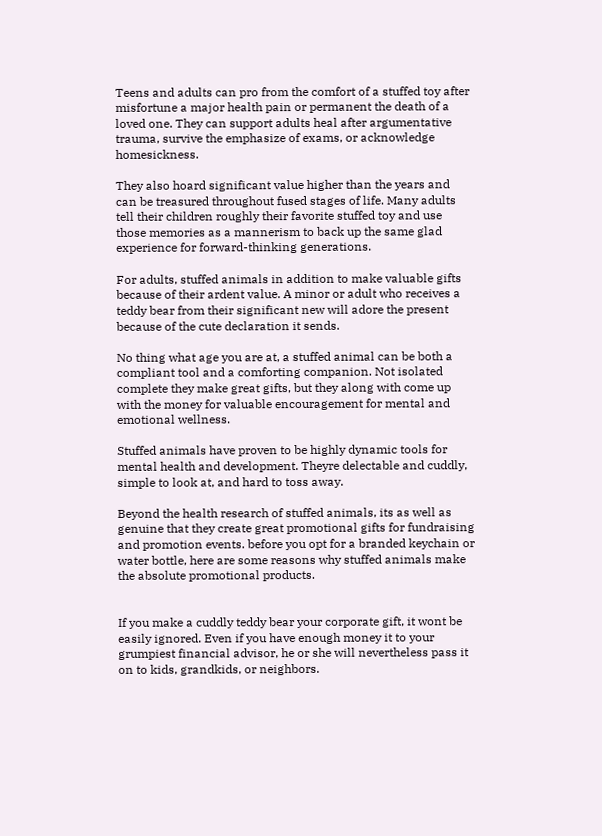Teens and adults can pro from the comfort of a stuffed toy after misfortune a major health pain or permanent the death of a loved one. They can support adults heal after argumentative trauma, survive the emphasize of exams, or acknowledge homesickness.

They also hoard significant value higher than the years and can be treasured throughout fused stages of life. Many adults tell their children roughly their favorite stuffed toy and use those memories as a mannerism to back up the same glad experience for forward-thinking generations.

For adults, stuffed animals in addition to make valuable gifts because of their ardent value. A minor or adult who receives a teddy bear from their significant new will adore the present because of the cute declaration it sends.

No thing what age you are at, a stuffed animal can be both a compliant tool and a comforting companion. Not isolated complete they make great gifts, but they along with come up with the money for valuable encouragement for mental and emotional wellness.

Stuffed animals have proven to be highly dynamic tools for mental health and development. Theyre delectable and cuddly, simple to look at, and hard to toss away.

Beyond the health research of stuffed animals, its as well as genuine that they create great promotional gifts for fundraising and promotion events. before you opt for a branded keychain or water bottle, here are some reasons why stuffed animals make the absolute promotional products.


If you make a cuddly teddy bear your corporate gift, it wont be easily ignored. Even if you have enough money it to your grumpiest financial advisor, he or she will nevertheless pass it on to kids, grandkids, or neighbors.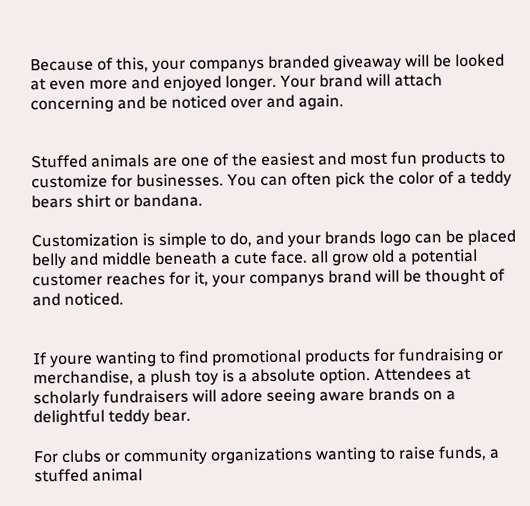Because of this, your companys branded giveaway will be looked at even more and enjoyed longer. Your brand will attach concerning and be noticed over and again.


Stuffed animals are one of the easiest and most fun products to customize for businesses. You can often pick the color of a teddy bears shirt or bandana.

Customization is simple to do, and your brands logo can be placed belly and middle beneath a cute face. all grow old a potential customer reaches for it, your companys brand will be thought of and noticed.


If youre wanting to find promotional products for fundraising or merchandise, a plush toy is a absolute option. Attendees at scholarly fundraisers will adore seeing aware brands on a delightful teddy bear.

For clubs or community organizations wanting to raise funds, a stuffed animal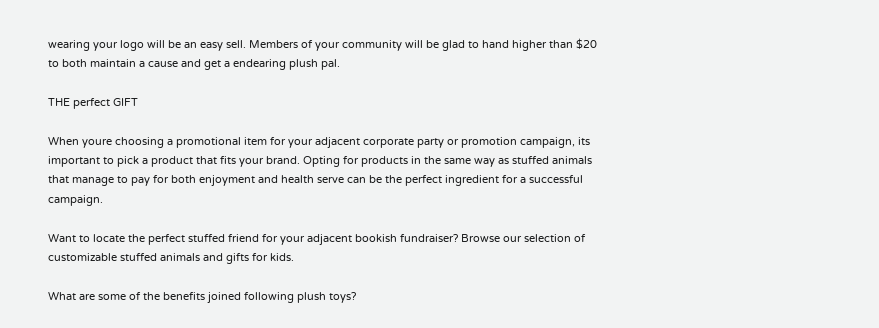wearing your logo will be an easy sell. Members of your community will be glad to hand higher than $20 to both maintain a cause and get a endearing plush pal.

THE perfect GIFT

When youre choosing a promotional item for your adjacent corporate party or promotion campaign, its important to pick a product that fits your brand. Opting for products in the same way as stuffed animals that manage to pay for both enjoyment and health serve can be the perfect ingredient for a successful campaign.

Want to locate the perfect stuffed friend for your adjacent bookish fundraiser? Browse our selection of customizable stuffed animals and gifts for kids.

What are some of the benefits joined following plush toys?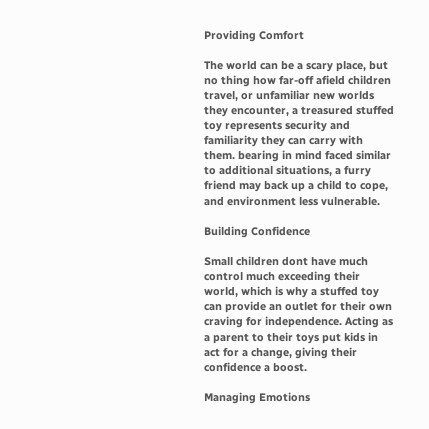Providing Comfort

The world can be a scary place, but no thing how far-off afield children travel, or unfamiliar new worlds they encounter, a treasured stuffed toy represents security and familiarity they can carry with them. bearing in mind faced similar to additional situations, a furry friend may back up a child to cope, and environment less vulnerable.

Building Confidence

Small children dont have much control much exceeding their world, which is why a stuffed toy can provide an outlet for their own craving for independence. Acting as a parent to their toys put kids in act for a change, giving their confidence a boost.

Managing Emotions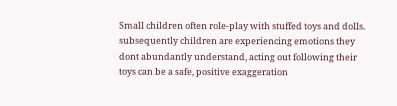Small children often role-play with stuffed toys and dolls. subsequently children are experiencing emotions they dont abundantly understand, acting out following their toys can be a safe, positive exaggeration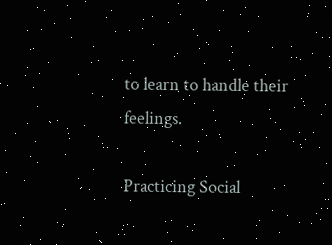to learn to handle their feelings.

Practicing Social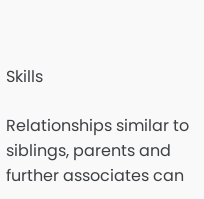Skills

Relationships similar to siblings, parents and further associates can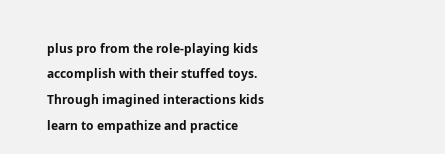plus pro from the role-playing kids accomplish with their stuffed toys. Through imagined interactions kids learn to empathize and practice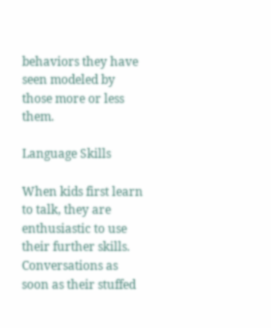behaviors they have seen modeled by those more or less them.

Language Skills

When kids first learn to talk, they are enthusiastic to use their further skills. Conversations as soon as their stuffed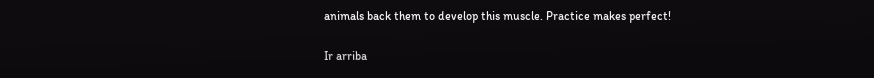animals back them to develop this muscle. Practice makes perfect!

Ir arriba